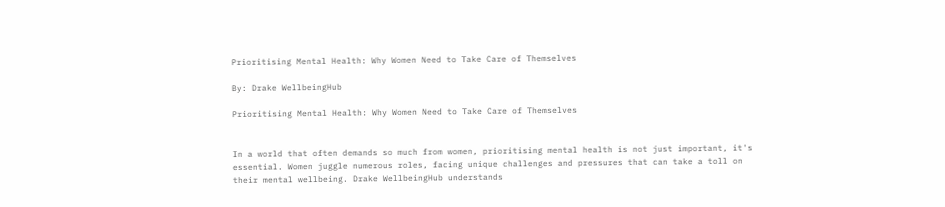Prioritising Mental Health: Why Women Need to Take Care of Themselves

By: Drake WellbeingHub

Prioritising Mental Health: Why Women Need to Take Care of Themselves


In a world that often demands so much from women, prioritising mental health is not just important, it's essential. Women juggle numerous roles, facing unique challenges and pressures that can take a toll on their mental wellbeing. Drake WellbeingHub understands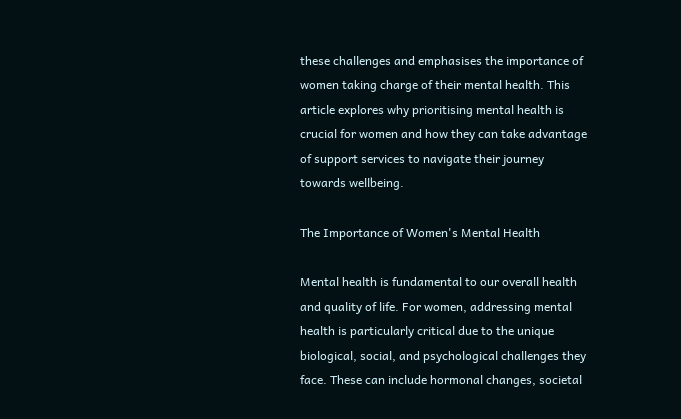these challenges and emphasises the importance of women taking charge of their mental health. This article explores why prioritising mental health is crucial for women and how they can take advantage of support services to navigate their journey towards wellbeing.

The Importance of Women's Mental Health

Mental health is fundamental to our overall health and quality of life. For women, addressing mental health is particularly critical due to the unique biological, social, and psychological challenges they face. These can include hormonal changes, societal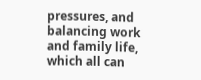pressures, and balancing work and family life, which all can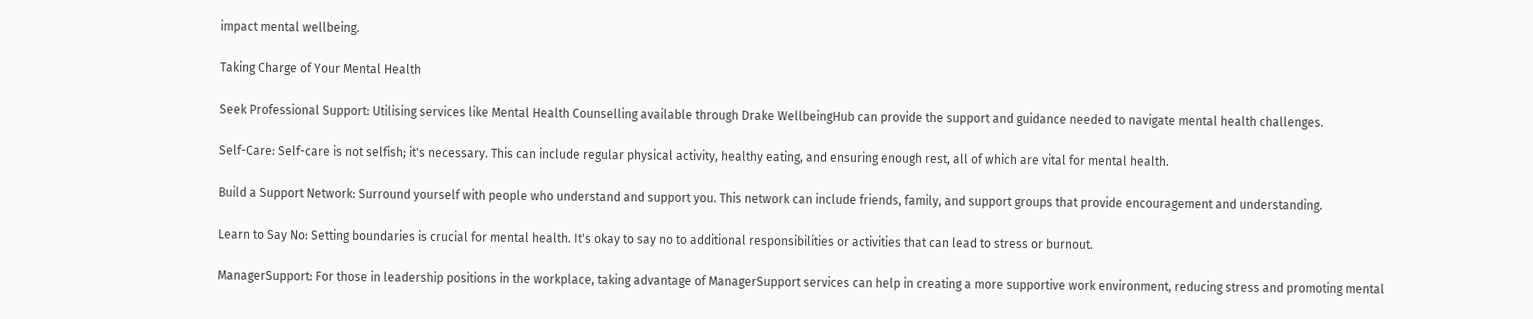impact mental wellbeing.

Taking Charge of Your Mental Health

Seek Professional Support: Utilising services like Mental Health Counselling available through Drake WellbeingHub can provide the support and guidance needed to navigate mental health challenges.

Self-Care: Self-care is not selfish; it's necessary. This can include regular physical activity, healthy eating, and ensuring enough rest, all of which are vital for mental health.

Build a Support Network: Surround yourself with people who understand and support you. This network can include friends, family, and support groups that provide encouragement and understanding.

Learn to Say No: Setting boundaries is crucial for mental health. It's okay to say no to additional responsibilities or activities that can lead to stress or burnout.

ManagerSupport: For those in leadership positions in the workplace, taking advantage of ManagerSupport services can help in creating a more supportive work environment, reducing stress and promoting mental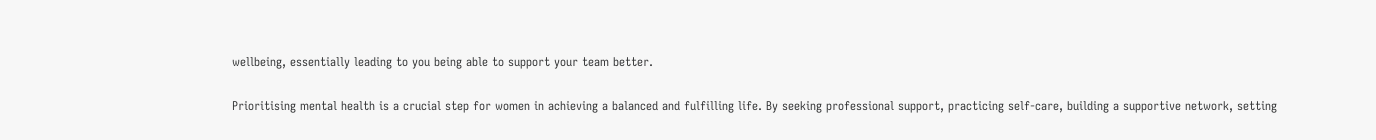wellbeing, essentially leading to you being able to support your team better.

Prioritising mental health is a crucial step for women in achieving a balanced and fulfilling life. By seeking professional support, practicing self-care, building a supportive network, setting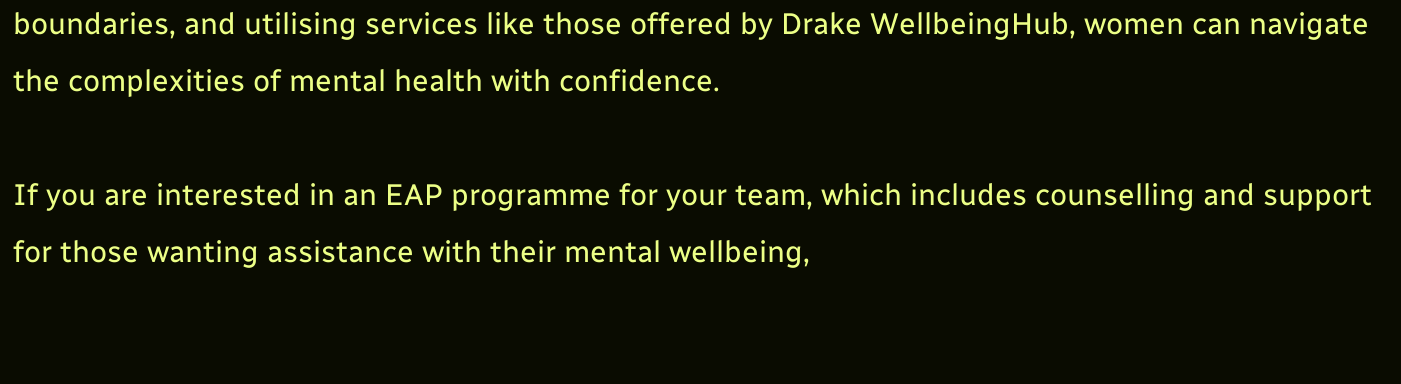boundaries, and utilising services like those offered by Drake WellbeingHub, women can navigate the complexities of mental health with confidence.

If you are interested in an EAP programme for your team, which includes counselling and support for those wanting assistance with their mental wellbeing,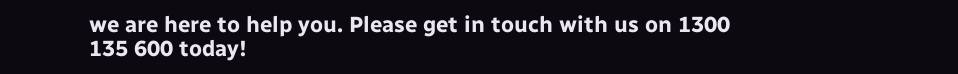we are here to help you. Please get in touch with us on 1300 135 600 today!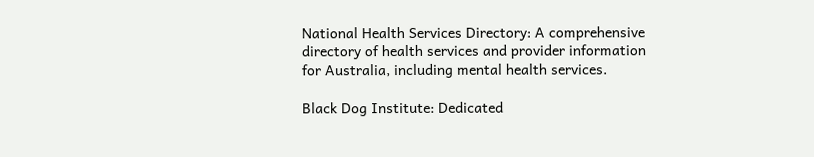National Health Services Directory: A comprehensive directory of health services and provider information for Australia, including mental health services.

Black Dog Institute: Dedicated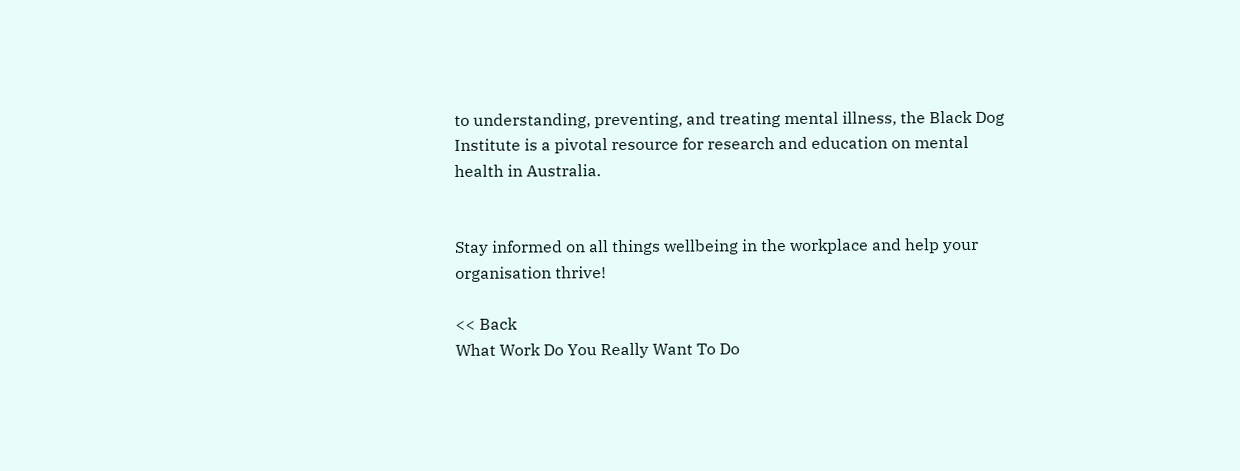to understanding, preventing, and treating mental illness, the Black Dog Institute is a pivotal resource for research and education on mental health in Australia.


Stay informed on all things wellbeing in the workplace and help your organisation thrive!

<< Back
What Work Do You Really Want To Do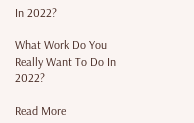In 2022?

What Work Do You Really Want To Do In 2022?

Read More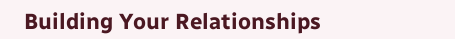Building Your Relationships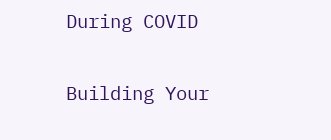During COVID

Building Your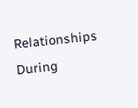Relationships During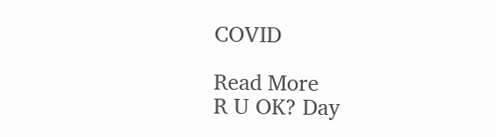COVID

Read More
R U OK? Day